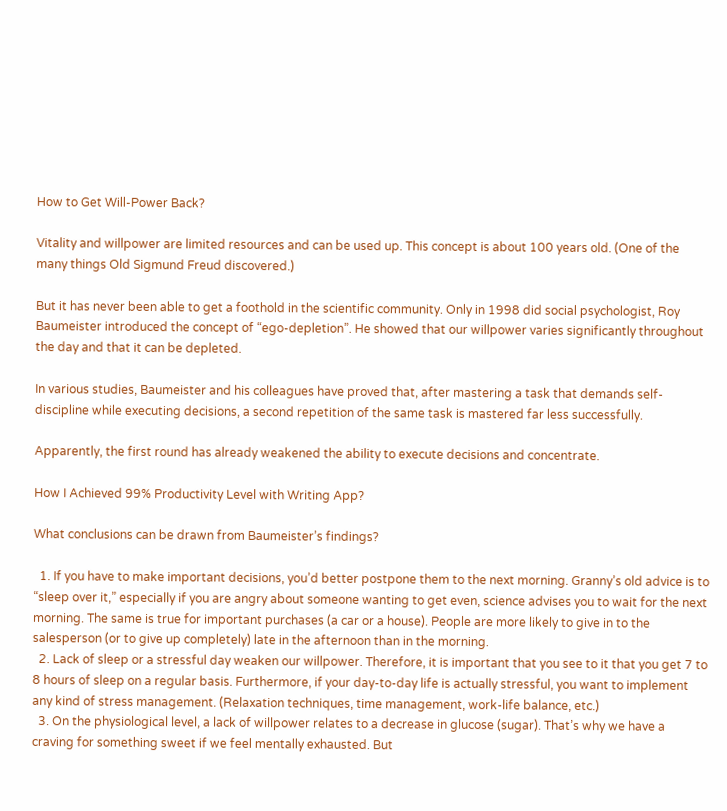How to Get Will-Power Back?

Vitality and willpower are limited resources and can be used up. This concept is about 100 years old. (One of the many things Old Sigmund Freud discovered.)

But it has never been able to get a foothold in the scientific community. Only in 1998 did social psychologist, Roy Baumeister introduced the concept of “ego-depletion”. He showed that our willpower varies significantly throughout the day and that it can be depleted.

In various studies, Baumeister and his colleagues have proved that, after mastering a task that demands self-discipline while executing decisions, a second repetition of the same task is mastered far less successfully.

Apparently, the first round has already weakened the ability to execute decisions and concentrate.

How I Achieved 99% Productivity Level with Writing App?

What conclusions can be drawn from Baumeister’s findings?

  1. If you have to make important decisions, you’d better postpone them to the next morning. Granny’s old advice is to “sleep over it,” especially if you are angry about someone wanting to get even, science advises you to wait for the next morning. The same is true for important purchases (a car or a house). People are more likely to give in to the salesperson (or to give up completely) late in the afternoon than in the morning.
  2. Lack of sleep or a stressful day weaken our willpower. Therefore, it is important that you see to it that you get 7 to 8 hours of sleep on a regular basis. Furthermore, if your day-to-day life is actually stressful, you want to implement any kind of stress management. (Relaxation techniques, time management, work-life balance, etc.)
  3. On the physiological level, a lack of willpower relates to a decrease in glucose (sugar). That’s why we have a craving for something sweet if we feel mentally exhausted. But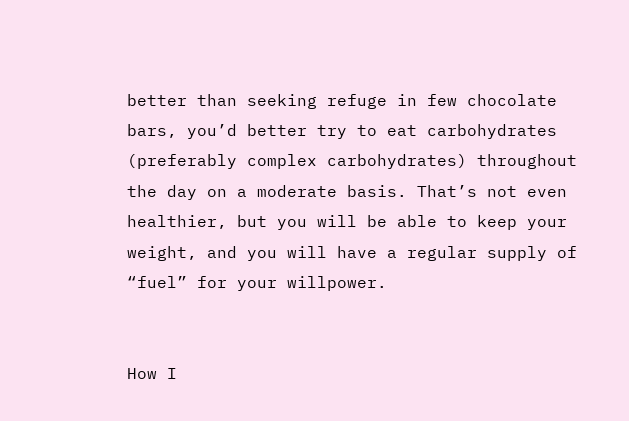better than seeking refuge in few chocolate bars, you’d better try to eat carbohydrates (preferably complex carbohydrates) throughout the day on a moderate basis. That’s not even healthier, but you will be able to keep your weight, and you will have a regular supply of “fuel” for your willpower.


How I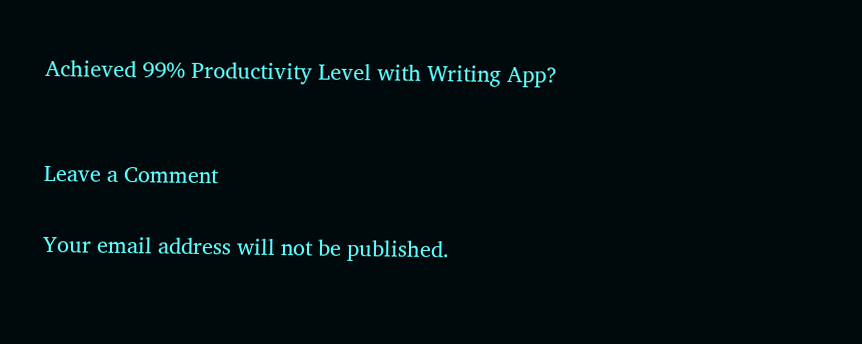Achieved 99% Productivity Level with Writing App?


Leave a Comment

Your email address will not be published.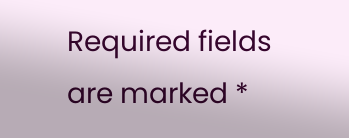Required fields are marked *